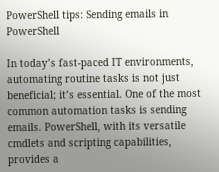PowerShell tips: Sending emails in PowerShell

In today’s fast-paced IT environments, automating routine tasks is not just beneficial; it’s essential. One of the most common automation tasks is sending emails. PowerShell, with its versatile cmdlets and scripting capabilities, provides a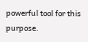powerful tool for this purpose.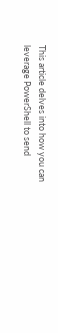This article delves into how you can leverage PowerShell to send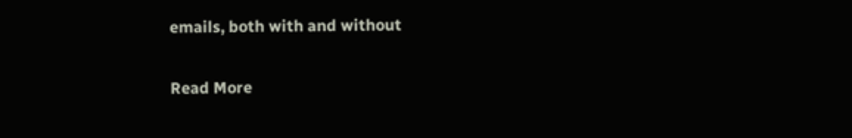emails, both with and without

Read More